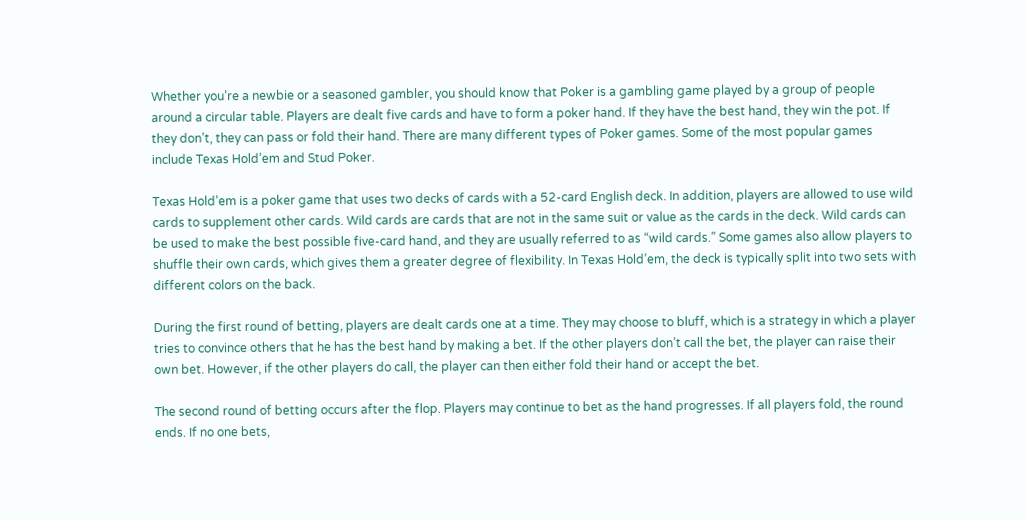Whether you’re a newbie or a seasoned gambler, you should know that Poker is a gambling game played by a group of people around a circular table. Players are dealt five cards and have to form a poker hand. If they have the best hand, they win the pot. If they don’t, they can pass or fold their hand. There are many different types of Poker games. Some of the most popular games include Texas Hold’em and Stud Poker.

Texas Hold’em is a poker game that uses two decks of cards with a 52-card English deck. In addition, players are allowed to use wild cards to supplement other cards. Wild cards are cards that are not in the same suit or value as the cards in the deck. Wild cards can be used to make the best possible five-card hand, and they are usually referred to as “wild cards.” Some games also allow players to shuffle their own cards, which gives them a greater degree of flexibility. In Texas Hold’em, the deck is typically split into two sets with different colors on the back.

During the first round of betting, players are dealt cards one at a time. They may choose to bluff, which is a strategy in which a player tries to convince others that he has the best hand by making a bet. If the other players don’t call the bet, the player can raise their own bet. However, if the other players do call, the player can then either fold their hand or accept the bet.

The second round of betting occurs after the flop. Players may continue to bet as the hand progresses. If all players fold, the round ends. If no one bets,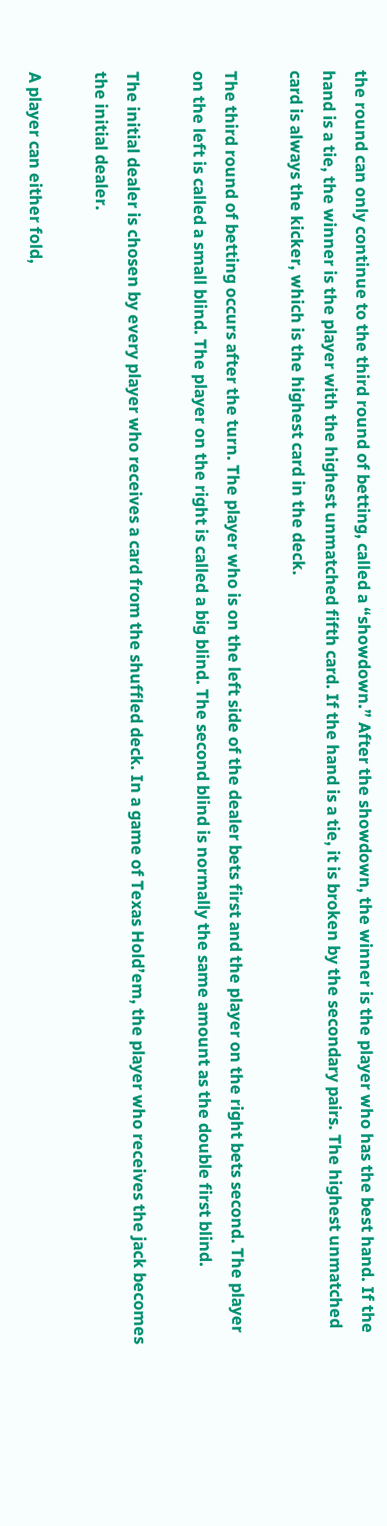the round can only continue to the third round of betting, called a “showdown.” After the showdown, the winner is the player who has the best hand. If the hand is a tie, the winner is the player with the highest unmatched fifth card. If the hand is a tie, it is broken by the secondary pairs. The highest unmatched card is always the kicker, which is the highest card in the deck.

The third round of betting occurs after the turn. The player who is on the left side of the dealer bets first and the player on the right bets second. The player on the left is called a small blind. The player on the right is called a big blind. The second blind is normally the same amount as the double first blind.

The initial dealer is chosen by every player who receives a card from the shuffled deck. In a game of Texas Hold’em, the player who receives the jack becomes the initial dealer.

A player can either fold,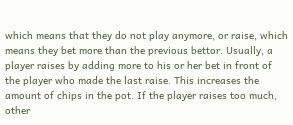which means that they do not play anymore, or raise, which means they bet more than the previous bettor. Usually, a player raises by adding more to his or her bet in front of the player who made the last raise. This increases the amount of chips in the pot. If the player raises too much, other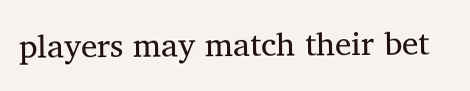players may match their bet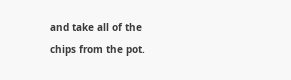and take all of the chips from the pot.